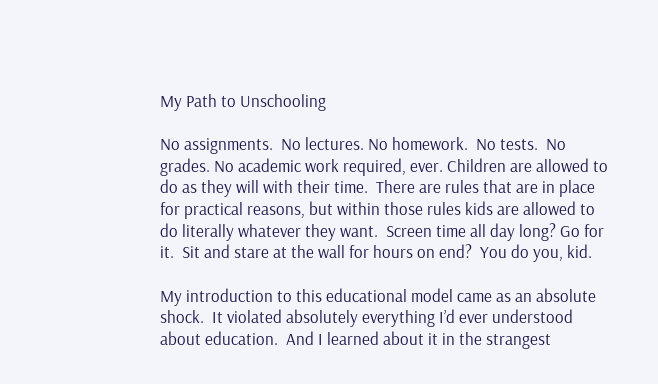My Path to Unschooling

No assignments.  No lectures. No homework.  No tests.  No grades. No academic work required, ever. Children are allowed to do as they will with their time.  There are rules that are in place for practical reasons, but within those rules kids are allowed to do literally whatever they want.  Screen time all day long? Go for it.  Sit and stare at the wall for hours on end?  You do you, kid.

My introduction to this educational model came as an absolute shock.  It violated absolutely everything I’d ever understood about education.  And I learned about it in the strangest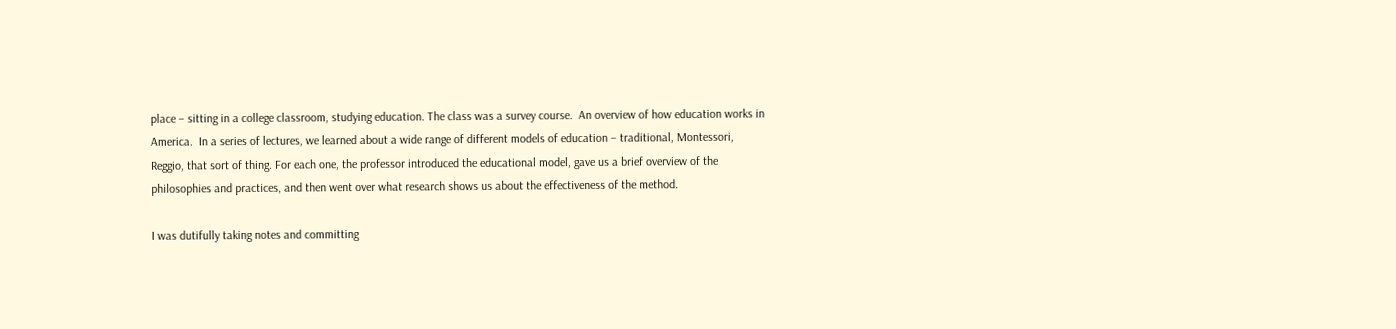place – sitting in a college classroom, studying education. The class was a survey course.  An overview of how education works in America.  In a series of lectures, we learned about a wide range of different models of education – traditional, Montessori, Reggio, that sort of thing. For each one, the professor introduced the educational model, gave us a brief overview of the philosophies and practices, and then went over what research shows us about the effectiveness of the method.

I was dutifully taking notes and committing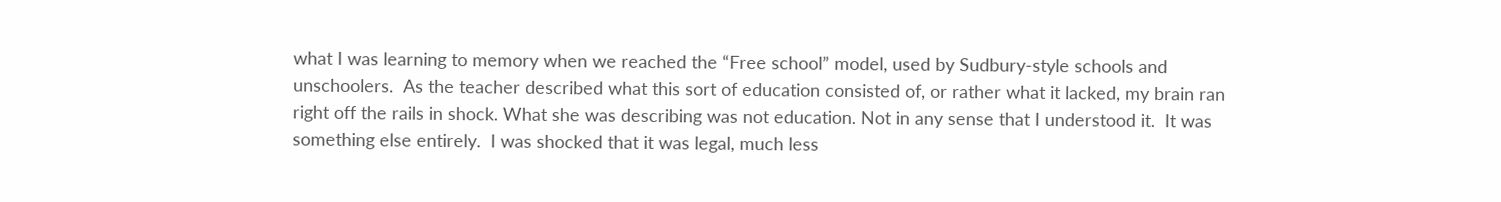what I was learning to memory when we reached the “Free school” model, used by Sudbury-style schools and unschoolers.  As the teacher described what this sort of education consisted of, or rather what it lacked, my brain ran right off the rails in shock. What she was describing was not education. Not in any sense that I understood it.  It was something else entirely.  I was shocked that it was legal, much less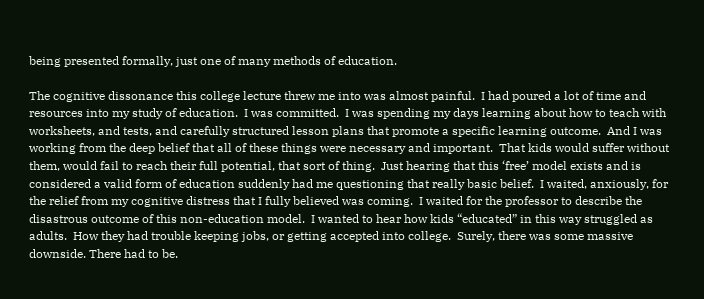being presented formally, just one of many methods of education.

The cognitive dissonance this college lecture threw me into was almost painful.  I had poured a lot of time and resources into my study of education.  I was committed.  I was spending my days learning about how to teach with worksheets, and tests, and carefully structured lesson plans that promote a specific learning outcome.  And I was working from the deep belief that all of these things were necessary and important.  That kids would suffer without them, would fail to reach their full potential, that sort of thing.  Just hearing that this ‘free’ model exists and is considered a valid form of education suddenly had me questioning that really basic belief.  I waited, anxiously, for the relief from my cognitive distress that I fully believed was coming.  I waited for the professor to describe the disastrous outcome of this non-education model.  I wanted to hear how kids “educated” in this way struggled as adults.  How they had trouble keeping jobs, or getting accepted into college.  Surely, there was some massive downside. There had to be.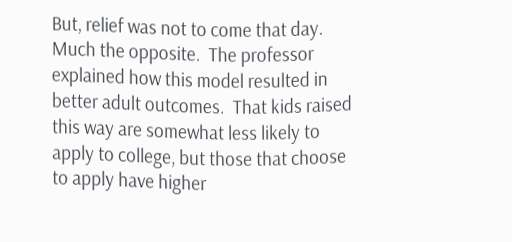But, relief was not to come that day.  Much the opposite.  The professor explained how this model resulted in better adult outcomes.  That kids raised this way are somewhat less likely to apply to college, but those that choose to apply have higher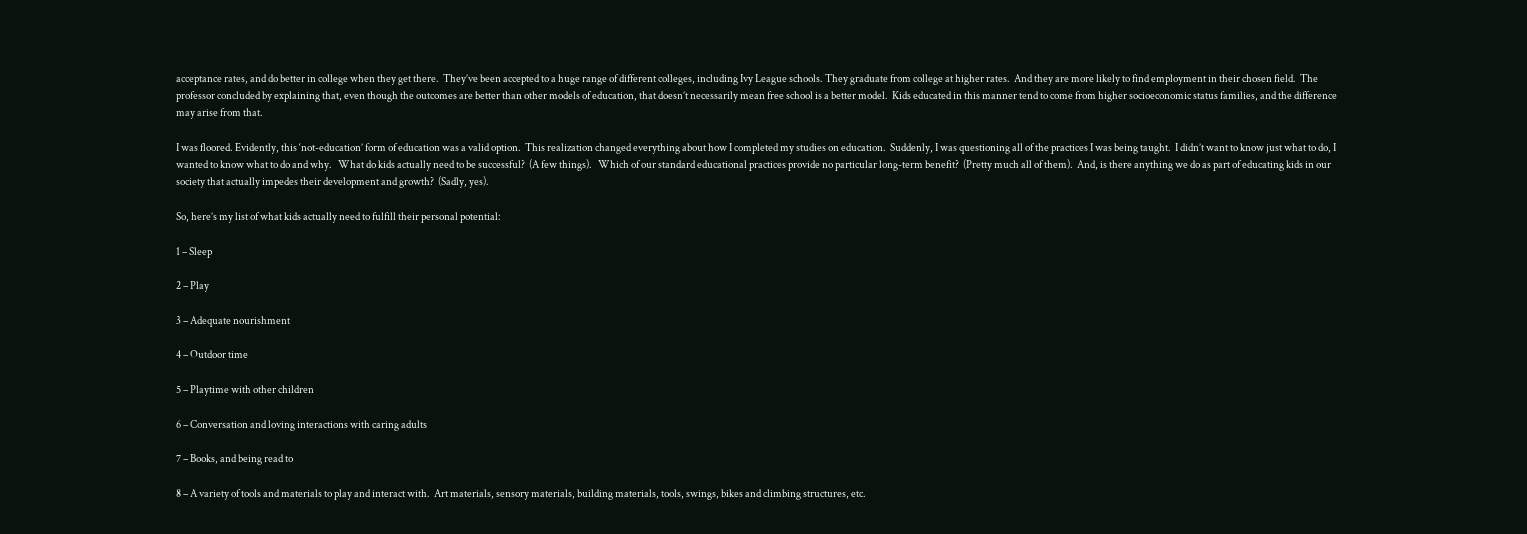acceptance rates, and do better in college when they get there.  They’ve been accepted to a huge range of different colleges, including Ivy League schools. They graduate from college at higher rates.  And they are more likely to find employment in their chosen field.  The professor concluded by explaining that, even though the outcomes are better than other models of education, that doesn’t necessarily mean free school is a better model.  Kids educated in this manner tend to come from higher socioeconomic status families, and the difference may arise from that.

I was floored. Evidently, this ‘not-education’ form of education was a valid option.  This realization changed everything about how I completed my studies on education.  Suddenly, I was questioning all of the practices I was being taught.  I didn’t want to know just what to do, I wanted to know what to do and why.   What do kids actually need to be successful?  (A few things).   Which of our standard educational practices provide no particular long-term benefit?  (Pretty much all of them).  And, is there anything we do as part of educating kids in our society that actually impedes their development and growth?  (Sadly, yes).

So, here’s my list of what kids actually need to fulfill their personal potential:

1 – Sleep

2 – Play

3 – Adequate nourishment

4 – Outdoor time

5 – Playtime with other children

6 – Conversation and loving interactions with caring adults

7 – Books, and being read to

8 – A variety of tools and materials to play and interact with.  Art materials, sensory materials, building materials, tools, swings, bikes and climbing structures, etc.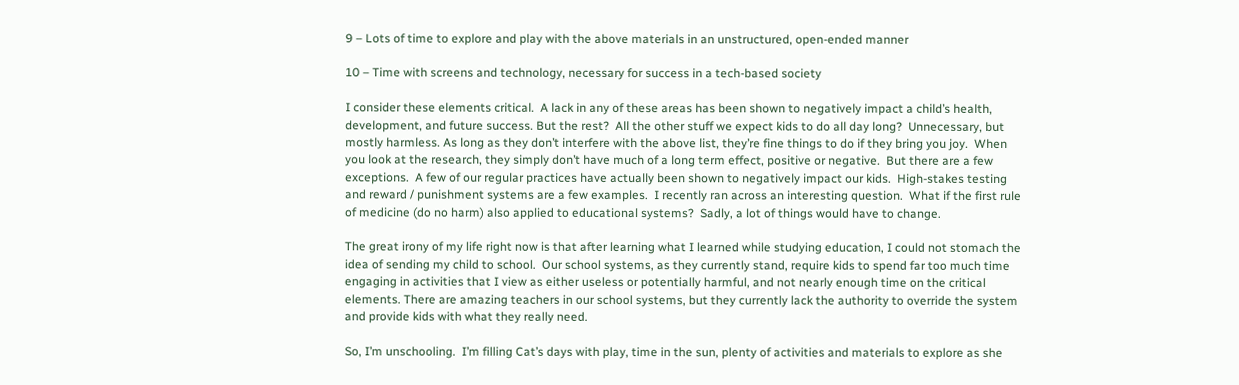9 – Lots of time to explore and play with the above materials in an unstructured, open-ended manner

10 – Time with screens and technology, necessary for success in a tech-based society

I consider these elements critical.  A lack in any of these areas has been shown to negatively impact a child’s health, development, and future success. But the rest?  All the other stuff we expect kids to do all day long?  Unnecessary, but mostly harmless. As long as they don’t interfere with the above list, they’re fine things to do if they bring you joy.  When you look at the research, they simply don’t have much of a long term effect, positive or negative.  But there are a few exceptions.  A few of our regular practices have actually been shown to negatively impact our kids.  High-stakes testing and reward / punishment systems are a few examples.  I recently ran across an interesting question.  What if the first rule of medicine (do no harm) also applied to educational systems?  Sadly, a lot of things would have to change.

The great irony of my life right now is that after learning what I learned while studying education, I could not stomach the idea of sending my child to school.  Our school systems, as they currently stand, require kids to spend far too much time engaging in activities that I view as either useless or potentially harmful, and not nearly enough time on the critical elements. There are amazing teachers in our school systems, but they currently lack the authority to override the system and provide kids with what they really need.

So, I’m unschooling.  I’m filling Cat’s days with play, time in the sun, plenty of activities and materials to explore as she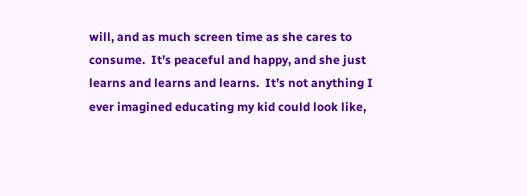will, and as much screen time as she cares to consume.  It’s peaceful and happy, and she just learns and learns and learns.  It’s not anything I ever imagined educating my kid could look like,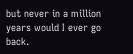but never in a million years would I ever go back.